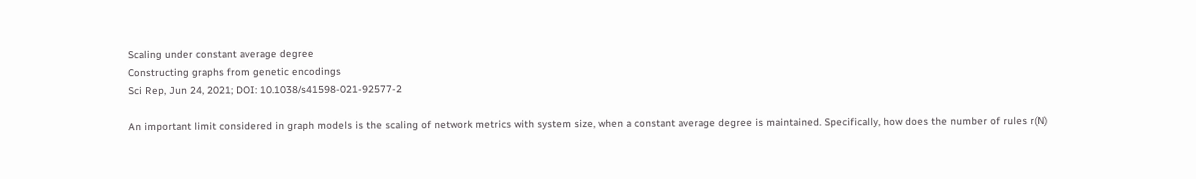Scaling under constant average degree
Constructing graphs from genetic encodings
Sci Rep, Jun 24, 2021; DOI: 10.1038/s41598-021-92577-2

An important limit considered in graph models is the scaling of network metrics with system size, when a constant average degree is maintained. Specifically, how does the number of rules r(N)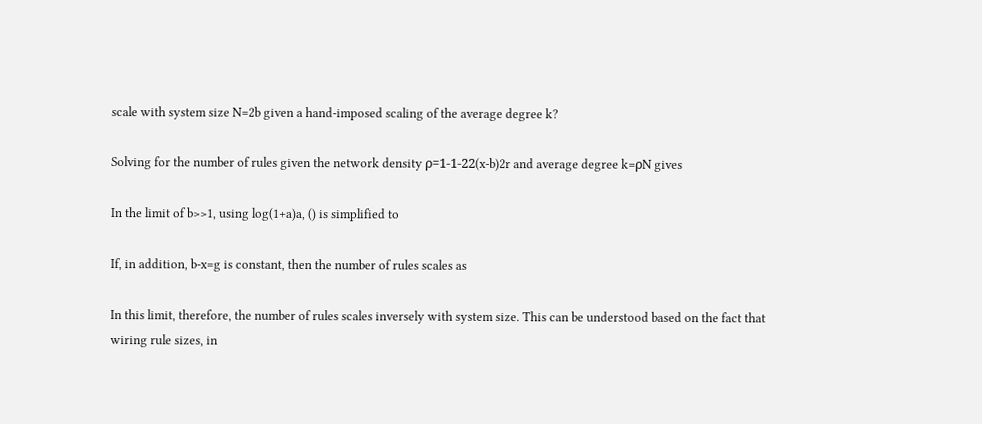scale with system size N=2b given a hand-imposed scaling of the average degree k?

Solving for the number of rules given the network density ρ=1-1-22(x-b)2r and average degree k=ρN gives

In the limit of b>>1, using log(1+a)a, () is simplified to

If, in addition, b-x=g is constant, then the number of rules scales as

In this limit, therefore, the number of rules scales inversely with system size. This can be understood based on the fact that wiring rule sizes, in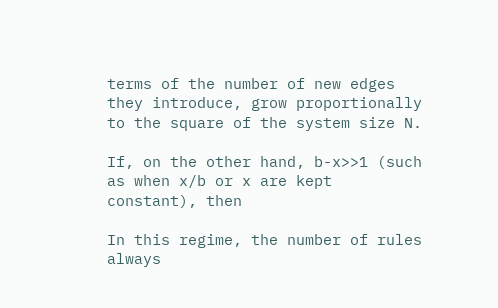terms of the number of new edges they introduce, grow proportionally to the square of the system size N.

If, on the other hand, b-x>>1 (such as when x/b or x are kept constant), then

In this regime, the number of rules always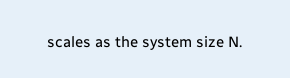scales as the system size N.